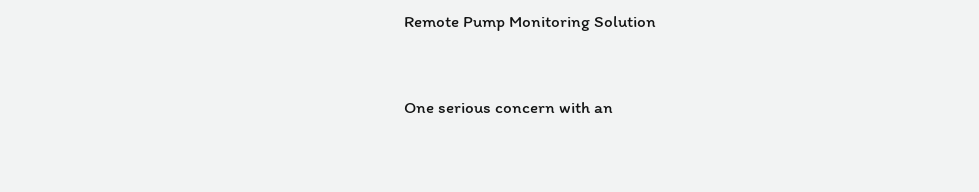Remote Pump Monitoring Solution


One serious concern with an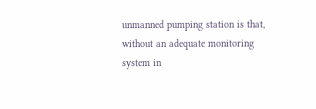unmanned pumping station is that, without an adequate monitoring system in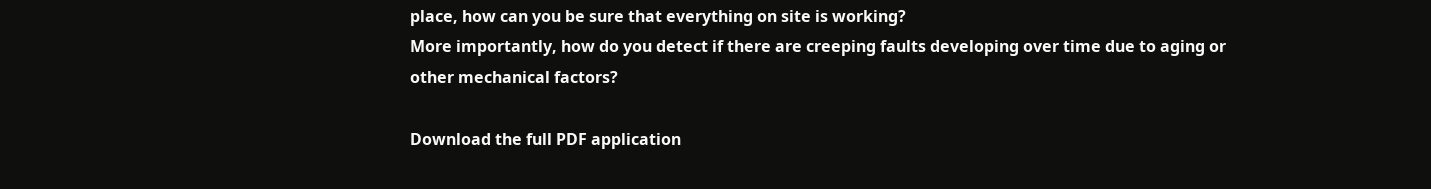place, how can you be sure that everything on site is working?
More importantly, how do you detect if there are creeping faults developing over time due to aging or other mechanical factors?

Download the full PDF application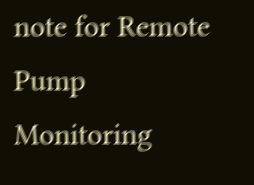note for Remote Pump Monitoring